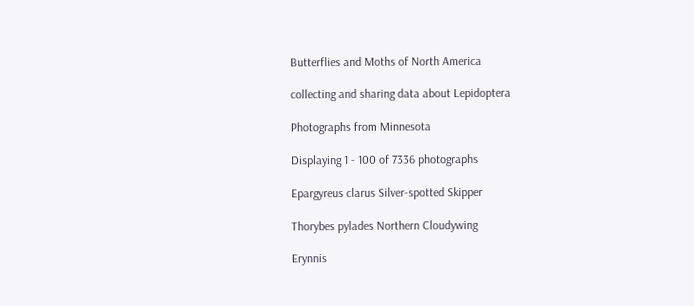Butterflies and Moths of North America

collecting and sharing data about Lepidoptera

Photographs from Minnesota

Displaying 1 - 100 of 7336 photographs

Epargyreus clarus Silver-spotted Skipper

Thorybes pylades Northern Cloudywing

Erynnis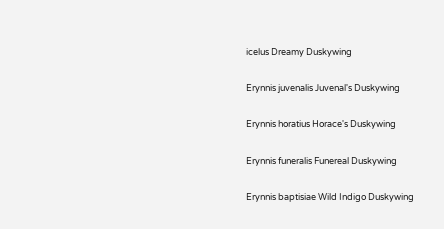icelus Dreamy Duskywing

Erynnis juvenalis Juvenal's Duskywing

Erynnis horatius Horace's Duskywing

Erynnis funeralis Funereal Duskywing

Erynnis baptisiae Wild Indigo Duskywing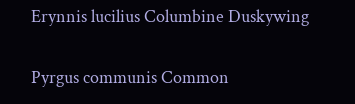Erynnis lucilius Columbine Duskywing

Pyrgus communis Common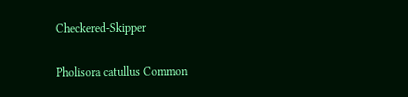Checkered-Skipper

Pholisora catullus Common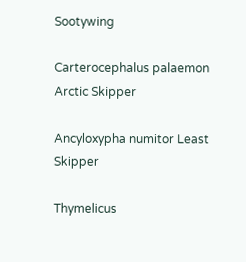Sootywing

Carterocephalus palaemon Arctic Skipper

Ancyloxypha numitor Least Skipper

Thymelicus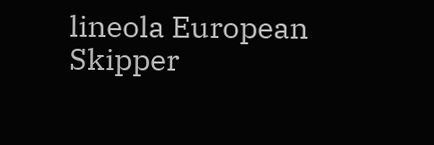lineola European Skipper